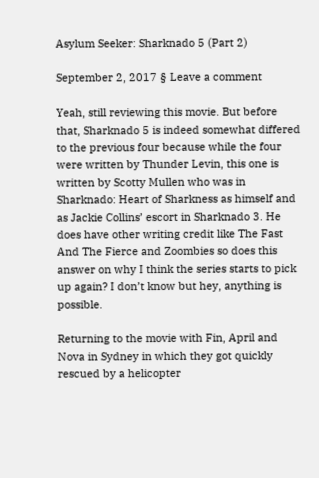Asylum Seeker: Sharknado 5 (Part 2)

September 2, 2017 § Leave a comment

Yeah, still reviewing this movie. But before that, Sharknado 5 is indeed somewhat differed to the previous four because while the four were written by Thunder Levin, this one is written by Scotty Mullen who was in Sharknado: Heart of Sharkness as himself and as Jackie Collins’ escort in Sharknado 3. He does have other writing credit like The Fast And The Fierce and Zoombies so does this answer on why I think the series starts to pick up again? I don’t know but hey, anything is possible.

Returning to the movie with Fin, April and Nova in Sydney in which they got quickly rescued by a helicopter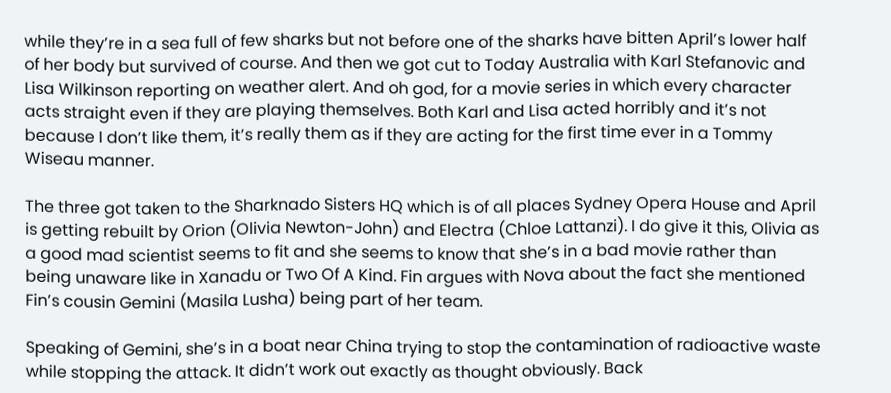while they’re in a sea full of few sharks but not before one of the sharks have bitten April’s lower half of her body but survived of course. And then we got cut to Today Australia with Karl Stefanovic and Lisa Wilkinson reporting on weather alert. And oh god, for a movie series in which every character acts straight even if they are playing themselves. Both Karl and Lisa acted horribly and it’s not because I don’t like them, it’s really them as if they are acting for the first time ever in a Tommy Wiseau manner.

The three got taken to the Sharknado Sisters HQ which is of all places Sydney Opera House and April is getting rebuilt by Orion (Olivia Newton-John) and Electra (Chloe Lattanzi). I do give it this, Olivia as a good mad scientist seems to fit and she seems to know that she’s in a bad movie rather than being unaware like in Xanadu or Two Of A Kind. Fin argues with Nova about the fact she mentioned Fin’s cousin Gemini (Masila Lusha) being part of her team.

Speaking of Gemini, she’s in a boat near China trying to stop the contamination of radioactive waste while stopping the attack. It didn’t work out exactly as thought obviously. Back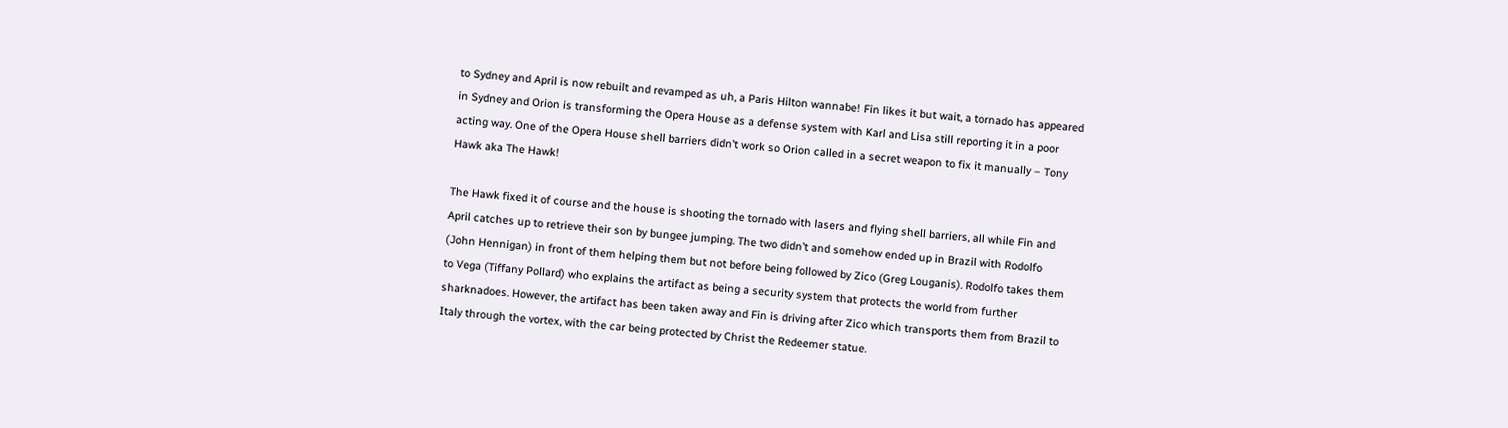to Sydney and April is now rebuilt and revamped as uh, a Paris Hilton wannabe! Fin likes it but wait, a tornado has appeared in Sydney and Orion is transforming the Opera House as a defense system with Karl and Lisa still reporting it in a poor acting way. One of the Opera House shell barriers didn’t work so Orion called in a secret weapon to fix it manually – Tony Hawk aka The Hawk!

The Hawk fixed it of course and the house is shooting the tornado with lasers and flying shell barriers, all while Fin and April catches up to retrieve their son by bungee jumping. The two didn’t and somehow ended up in Brazil with Rodolfo (John Hennigan) in front of them helping them but not before being followed by Zico (Greg Louganis). Rodolfo takes them to Vega (Tiffany Pollard) who explains the artifact as being a security system that protects the world from further sharknadoes. However, the artifact has been taken away and Fin is driving after Zico which transports them from Brazil to Italy through the vortex, with the car being protected by Christ the Redeemer statue.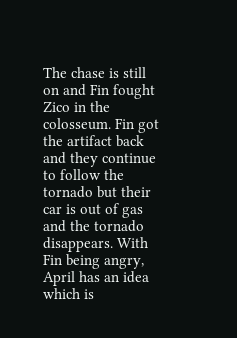The chase is still on and Fin fought Zico in the colosseum. Fin got the artifact back and they continue to follow the tornado but their car is out of gas and the tornado disappears. With Fin being angry, April has an idea which is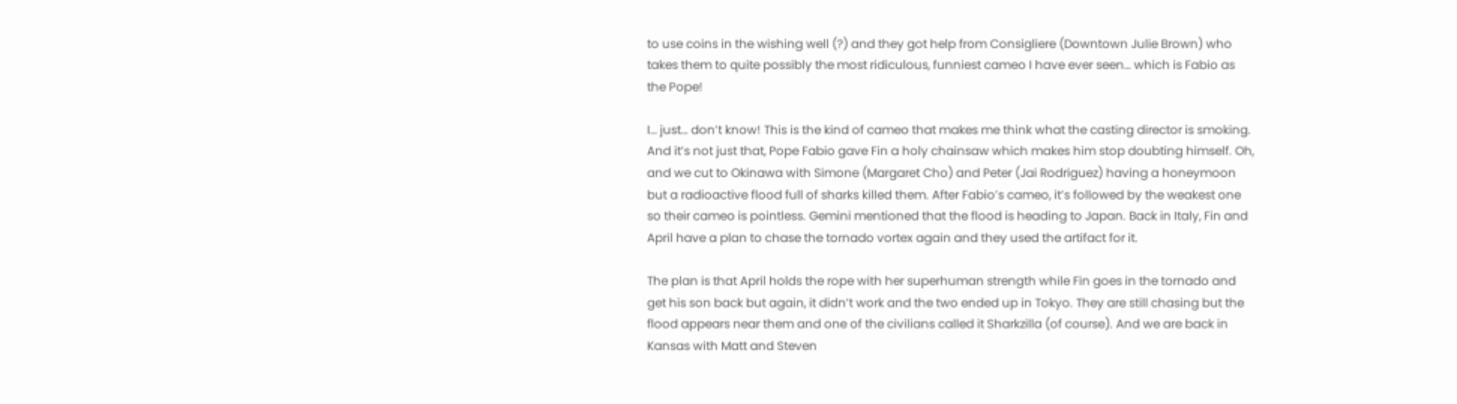to use coins in the wishing well (?) and they got help from Consigliere (Downtown Julie Brown) who takes them to quite possibly the most ridiculous, funniest cameo I have ever seen… which is Fabio as the Pope!

I… just… don’t know! This is the kind of cameo that makes me think what the casting director is smoking. And it’s not just that, Pope Fabio gave Fin a holy chainsaw which makes him stop doubting himself. Oh, and we cut to Okinawa with Simone (Margaret Cho) and Peter (Jai Rodriguez) having a honeymoon but a radioactive flood full of sharks killed them. After Fabio’s cameo, it’s followed by the weakest one so their cameo is pointless. Gemini mentioned that the flood is heading to Japan. Back in Italy, Fin and April have a plan to chase the tornado vortex again and they used the artifact for it.

The plan is that April holds the rope with her superhuman strength while Fin goes in the tornado and get his son back but again, it didn’t work and the two ended up in Tokyo. They are still chasing but the flood appears near them and one of the civilians called it Sharkzilla (of course). And we are back in Kansas with Matt and Steven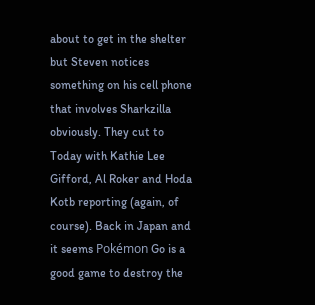about to get in the shelter but Steven notices something on his cell phone that involves Sharkzilla obviously. They cut to Today with Kathie Lee Gifford, Al Roker and Hoda Kotb reporting (again, of course). Back in Japan and it seems Pokémon Go is a good game to destroy the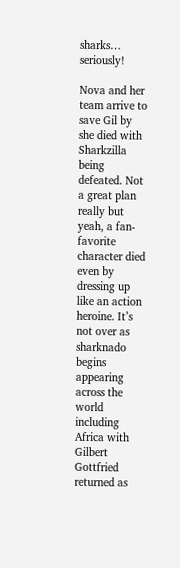sharks… seriously!

Nova and her team arrive to save Gil by she died with Sharkzilla being defeated. Not a great plan really but yeah, a fan-favorite character died even by dressing up like an action heroine. It’s not over as sharknado begins appearing across the world including Africa with Gilbert Gottfried returned as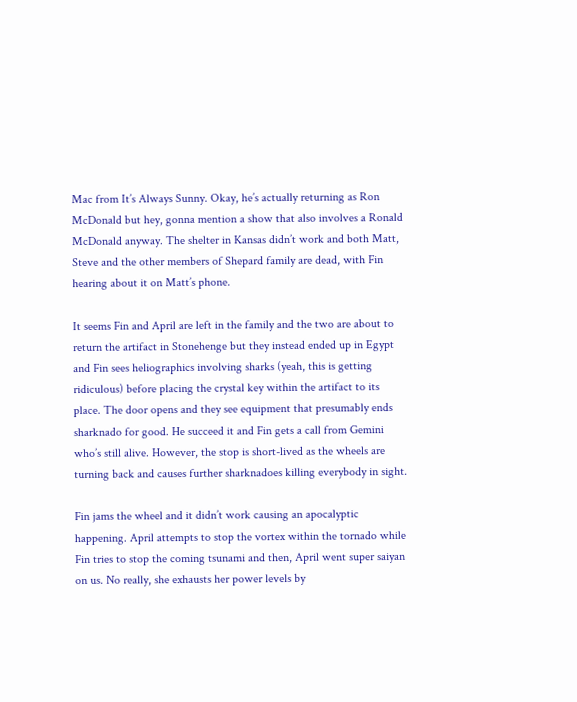Mac from It’s Always Sunny. Okay, he’s actually returning as Ron McDonald but hey, gonna mention a show that also involves a Ronald McDonald anyway. The shelter in Kansas didn’t work and both Matt, Steve and the other members of Shepard family are dead, with Fin hearing about it on Matt’s phone.

It seems Fin and April are left in the family and the two are about to return the artifact in Stonehenge but they instead ended up in Egypt and Fin sees heliographics involving sharks (yeah, this is getting ridiculous) before placing the crystal key within the artifact to its place. The door opens and they see equipment that presumably ends sharknado for good. He succeed it and Fin gets a call from Gemini who’s still alive. However, the stop is short-lived as the wheels are turning back and causes further sharknadoes killing everybody in sight.

Fin jams the wheel and it didn’t work causing an apocalyptic happening. April attempts to stop the vortex within the tornado while Fin tries to stop the coming tsunami and then, April went super saiyan on us. No really, she exhausts her power levels by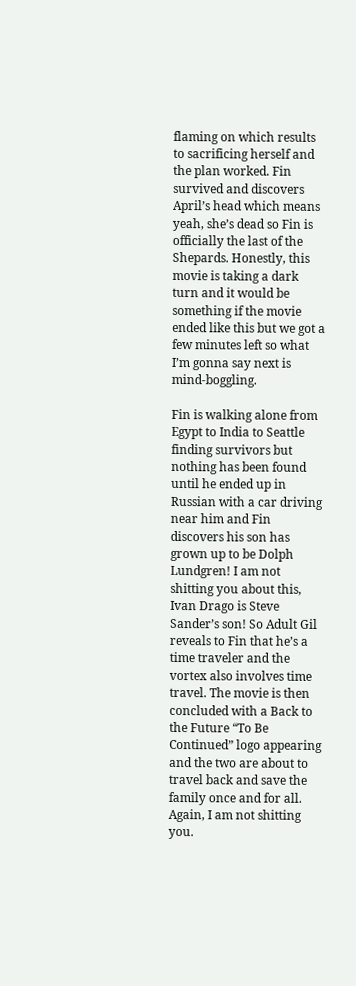flaming on which results to sacrificing herself and the plan worked. Fin survived and discovers April’s head which means yeah, she’s dead so Fin is officially the last of the Shepards. Honestly, this movie is taking a dark turn and it would be something if the movie ended like this but we got a few minutes left so what I’m gonna say next is mind-boggling.

Fin is walking alone from Egypt to India to Seattle finding survivors but nothing has been found until he ended up in Russian with a car driving near him and Fin discovers his son has grown up to be Dolph Lundgren! I am not shitting you about this, Ivan Drago is Steve Sander’s son! So Adult Gil reveals to Fin that he’s a time traveler and the vortex also involves time travel. The movie is then concluded with a Back to the Future “To Be Continued” logo appearing and the two are about to travel back and save the family once and for all. Again, I am not shitting you.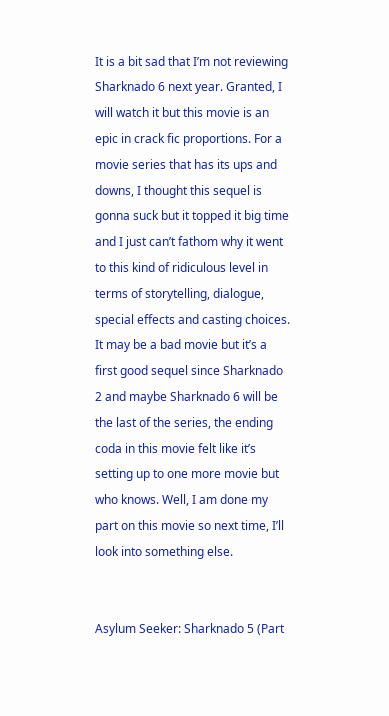It is a bit sad that I’m not reviewing Sharknado 6 next year. Granted, I will watch it but this movie is an epic in crack fic proportions. For a movie series that has its ups and downs, I thought this sequel is gonna suck but it topped it big time and I just can’t fathom why it went to this kind of ridiculous level in terms of storytelling, dialogue, special effects and casting choices. It may be a bad movie but it’s a first good sequel since Sharknado 2 and maybe Sharknado 6 will be the last of the series, the ending coda in this movie felt like it’s setting up to one more movie but who knows. Well, I am done my part on this movie so next time, I’ll look into something else.


Asylum Seeker: Sharknado 5 (Part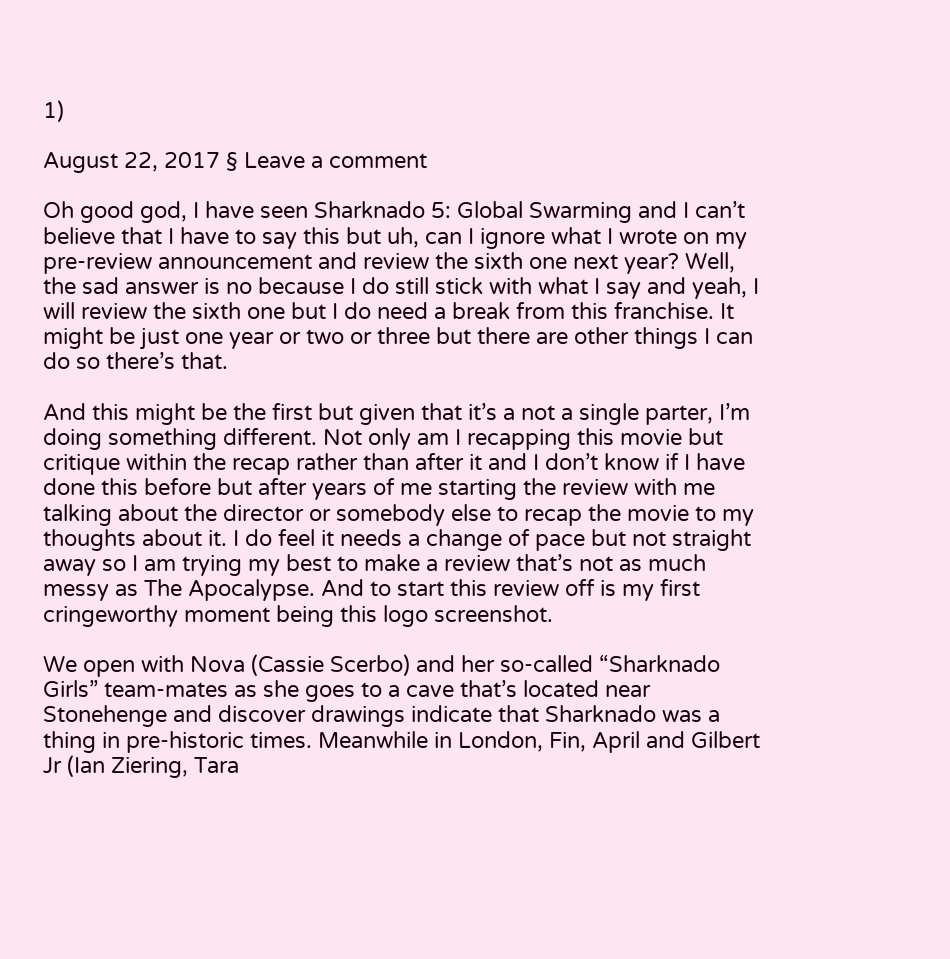1)

August 22, 2017 § Leave a comment

Oh good god, I have seen Sharknado 5: Global Swarming and I can’t believe that I have to say this but uh, can I ignore what I wrote on my pre-review announcement and review the sixth one next year? Well, the sad answer is no because I do still stick with what I say and yeah, I will review the sixth one but I do need a break from this franchise. It might be just one year or two or three but there are other things I can do so there’s that.

And this might be the first but given that it’s a not a single parter, I’m doing something different. Not only am I recapping this movie but critique within the recap rather than after it and I don’t know if I have done this before but after years of me starting the review with me talking about the director or somebody else to recap the movie to my thoughts about it. I do feel it needs a change of pace but not straight away so I am trying my best to make a review that’s not as much messy as The Apocalypse. And to start this review off is my first cringeworthy moment being this logo screenshot.

We open with Nova (Cassie Scerbo) and her so-called “Sharknado Girls” team-mates as she goes to a cave that’s located near Stonehenge and discover drawings indicate that Sharknado was a thing in pre-historic times. Meanwhile in London, Fin, April and Gilbert Jr (Ian Ziering, Tara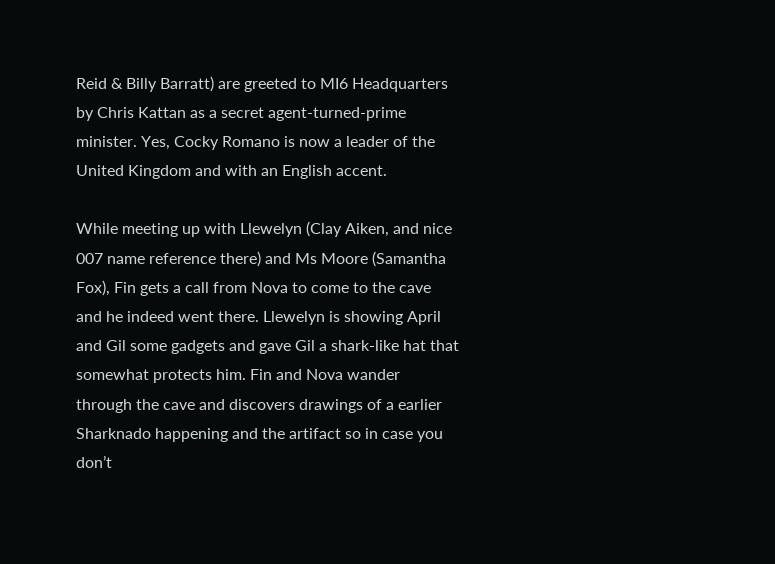Reid & Billy Barratt) are greeted to MI6 Headquarters by Chris Kattan as a secret agent-turned-prime minister. Yes, Cocky Romano is now a leader of the United Kingdom and with an English accent.

While meeting up with Llewelyn (Clay Aiken, and nice 007 name reference there) and Ms Moore (Samantha Fox), Fin gets a call from Nova to come to the cave and he indeed went there. Llewelyn is showing April and Gil some gadgets and gave Gil a shark-like hat that somewhat protects him. Fin and Nova wander through the cave and discovers drawings of a earlier Sharknado happening and the artifact so in case you don’t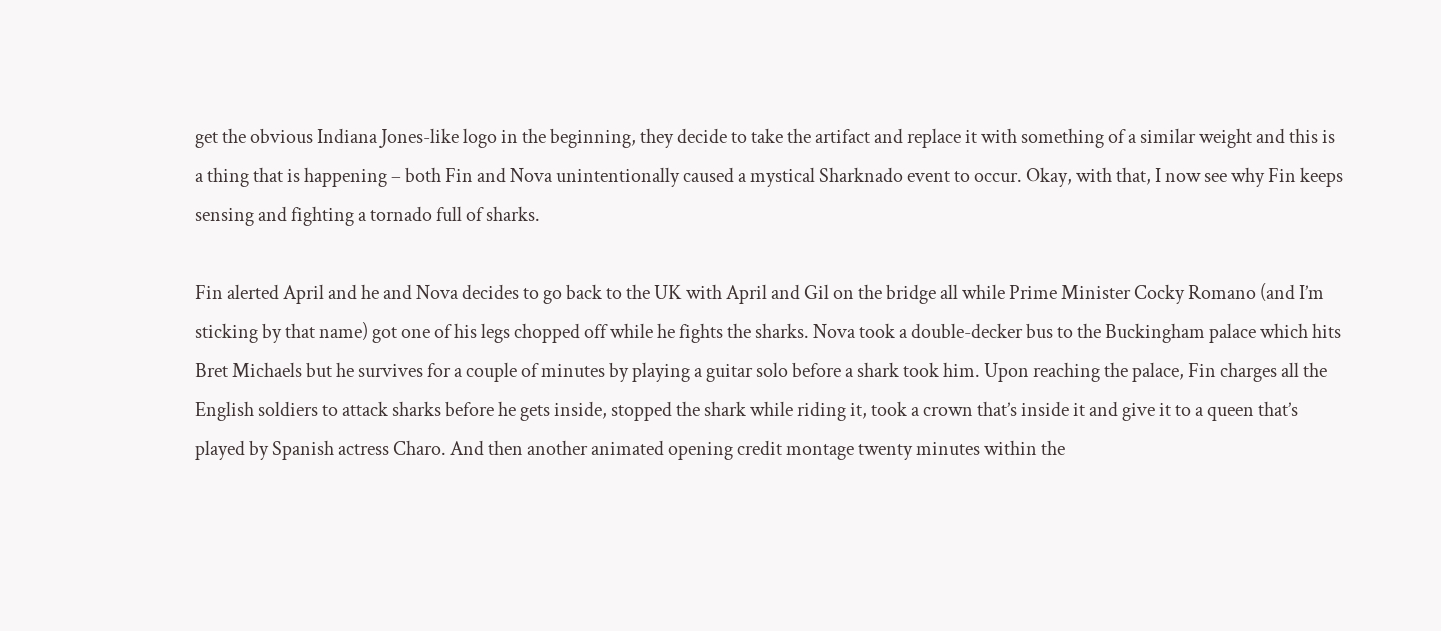get the obvious Indiana Jones-like logo in the beginning, they decide to take the artifact and replace it with something of a similar weight and this is a thing that is happening – both Fin and Nova unintentionally caused a mystical Sharknado event to occur. Okay, with that, I now see why Fin keeps sensing and fighting a tornado full of sharks.

Fin alerted April and he and Nova decides to go back to the UK with April and Gil on the bridge all while Prime Minister Cocky Romano (and I’m sticking by that name) got one of his legs chopped off while he fights the sharks. Nova took a double-decker bus to the Buckingham palace which hits Bret Michaels but he survives for a couple of minutes by playing a guitar solo before a shark took him. Upon reaching the palace, Fin charges all the English soldiers to attack sharks before he gets inside, stopped the shark while riding it, took a crown that’s inside it and give it to a queen that’s played by Spanish actress Charo. And then another animated opening credit montage twenty minutes within the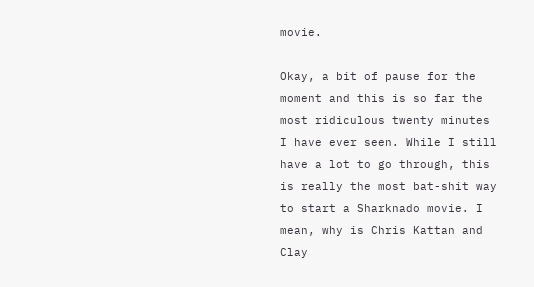movie.

Okay, a bit of pause for the moment and this is so far the most ridiculous twenty minutes I have ever seen. While I still have a lot to go through, this is really the most bat-shit way to start a Sharknado movie. I mean, why is Chris Kattan and Clay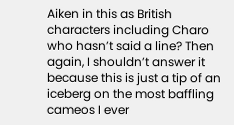Aiken in this as British characters including Charo who hasn’t said a line? Then again, I shouldn’t answer it because this is just a tip of an iceberg on the most baffling cameos I ever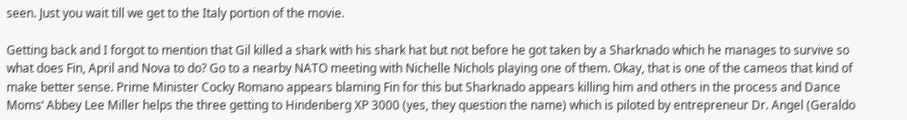seen. Just you wait till we get to the Italy portion of the movie.

Getting back and I forgot to mention that Gil killed a shark with his shark hat but not before he got taken by a Sharknado which he manages to survive so what does Fin, April and Nova to do? Go to a nearby NATO meeting with Nichelle Nichols playing one of them. Okay, that is one of the cameos that kind of make better sense. Prime Minister Cocky Romano appears blaming Fin for this but Sharknado appears killing him and others in the process and Dance Moms‘ Abbey Lee Miller helps the three getting to Hindenberg XP 3000 (yes, they question the name) which is piloted by entrepreneur Dr. Angel (Geraldo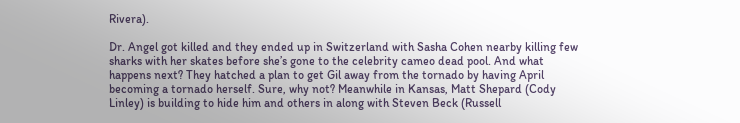Rivera).

Dr. Angel got killed and they ended up in Switzerland with Sasha Cohen nearby killing few sharks with her skates before she’s gone to the celebrity cameo dead pool. And what happens next? They hatched a plan to get Gil away from the tornado by having April becoming a tornado herself. Sure, why not? Meanwhile in Kansas, Matt Shepard (Cody Linley) is building to hide him and others in along with Steven Beck (Russell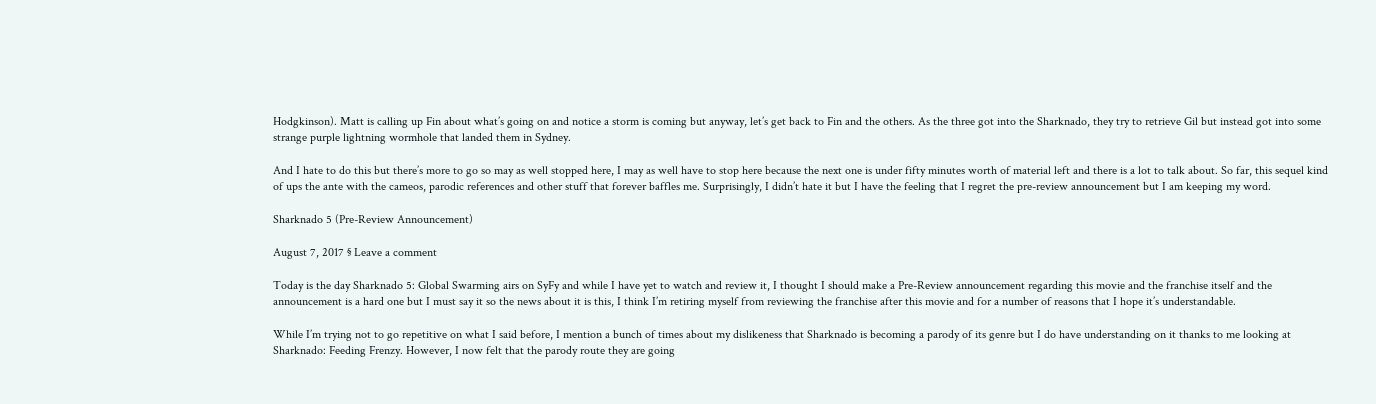Hodgkinson). Matt is calling up Fin about what’s going on and notice a storm is coming but anyway, let’s get back to Fin and the others. As the three got into the Sharknado, they try to retrieve Gil but instead got into some strange purple lightning wormhole that landed them in Sydney.

And I hate to do this but there’s more to go so may as well stopped here, I may as well have to stop here because the next one is under fifty minutes worth of material left and there is a lot to talk about. So far, this sequel kind of ups the ante with the cameos, parodic references and other stuff that forever baffles me. Surprisingly, I didn’t hate it but I have the feeling that I regret the pre-review announcement but I am keeping my word.

Sharknado 5 (Pre-Review Announcement)

August 7, 2017 § Leave a comment

Today is the day Sharknado 5: Global Swarming airs on SyFy and while I have yet to watch and review it, I thought I should make a Pre-Review announcement regarding this movie and the franchise itself and the announcement is a hard one but I must say it so the news about it is this, I think I’m retiring myself from reviewing the franchise after this movie and for a number of reasons that I hope it’s understandable.

While I’m trying not to go repetitive on what I said before, I mention a bunch of times about my dislikeness that Sharknado is becoming a parody of its genre but I do have understanding on it thanks to me looking at Sharknado: Feeding Frenzy. However, I now felt that the parody route they are going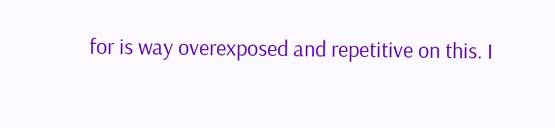for is way overexposed and repetitive on this. I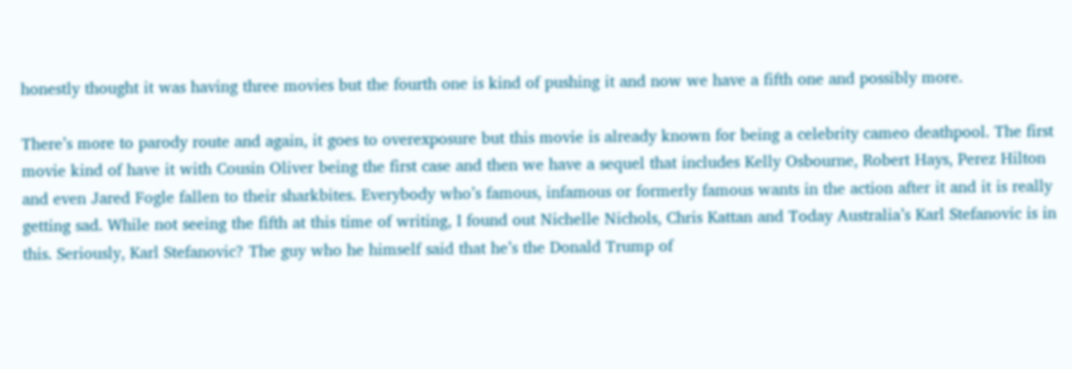honestly thought it was having three movies but the fourth one is kind of pushing it and now we have a fifth one and possibly more.

There’s more to parody route and again, it goes to overexposure but this movie is already known for being a celebrity cameo deathpool. The first movie kind of have it with Cousin Oliver being the first case and then we have a sequel that includes Kelly Osbourne, Robert Hays, Perez Hilton and even Jared Fogle fallen to their sharkbites. Everybody who’s famous, infamous or formerly famous wants in the action after it and it is really getting sad. While not seeing the fifth at this time of writing, I found out Nichelle Nichols, Chris Kattan and Today Australia’s Karl Stefanovic is in this. Seriously, Karl Stefanovic? The guy who he himself said that he’s the Donald Trump of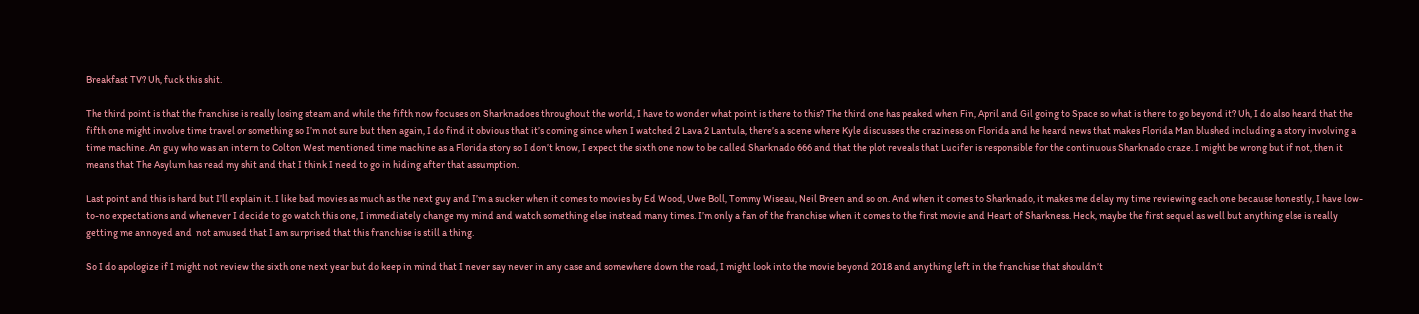Breakfast TV? Uh, fuck this shit.

The third point is that the franchise is really losing steam and while the fifth now focuses on Sharknadoes throughout the world, I have to wonder what point is there to this? The third one has peaked when Fin, April and Gil going to Space so what is there to go beyond it? Uh, I do also heard that the fifth one might involve time travel or something so I’m not sure but then again, I do find it obvious that it’s coming since when I watched 2 Lava 2 Lantula, there’s a scene where Kyle discusses the craziness on Florida and he heard news that makes Florida Man blushed including a story involving a time machine. An guy who was an intern to Colton West mentioned time machine as a Florida story so I don’t know, I expect the sixth one now to be called Sharknado 666 and that the plot reveals that Lucifer is responsible for the continuous Sharknado craze. I might be wrong but if not, then it means that The Asylum has read my shit and that I think I need to go in hiding after that assumption.

Last point and this is hard but I’ll explain it. I like bad movies as much as the next guy and I’m a sucker when it comes to movies by Ed Wood, Uwe Boll, Tommy Wiseau, Neil Breen and so on. And when it comes to Sharknado, it makes me delay my time reviewing each one because honestly, I have low-to-no expectations and whenever I decide to go watch this one, I immediately change my mind and watch something else instead many times. I’m only a fan of the franchise when it comes to the first movie and Heart of Sharkness. Heck, maybe the first sequel as well but anything else is really getting me annoyed and  not amused that I am surprised that this franchise is still a thing.

So I do apologize if I might not review the sixth one next year but do keep in mind that I never say never in any case and somewhere down the road, I might look into the movie beyond 2018 and anything left in the franchise that shouldn’t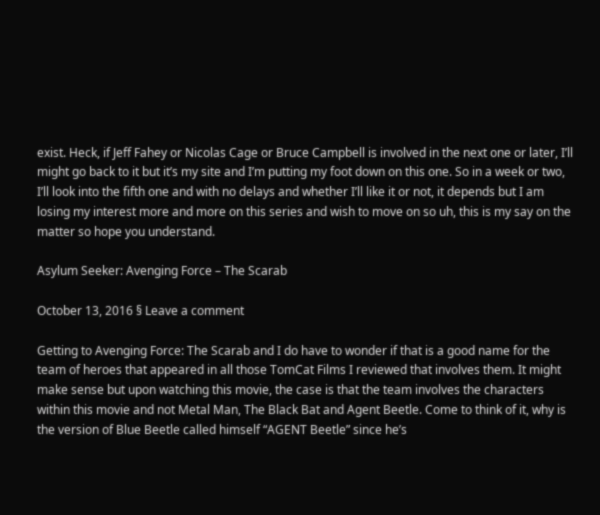exist. Heck, if Jeff Fahey or Nicolas Cage or Bruce Campbell is involved in the next one or later, I’ll might go back to it but it’s my site and I’m putting my foot down on this one. So in a week or two, I’ll look into the fifth one and with no delays and whether I’ll like it or not, it depends but I am losing my interest more and more on this series and wish to move on so uh, this is my say on the matter so hope you understand.

Asylum Seeker: Avenging Force – The Scarab

October 13, 2016 § Leave a comment

Getting to Avenging Force: The Scarab and I do have to wonder if that is a good name for the team of heroes that appeared in all those TomCat Films I reviewed that involves them. It might make sense but upon watching this movie, the case is that the team involves the characters within this movie and not Metal Man, The Black Bat and Agent Beetle. Come to think of it, why is the version of Blue Beetle called himself “AGENT Beetle” since he’s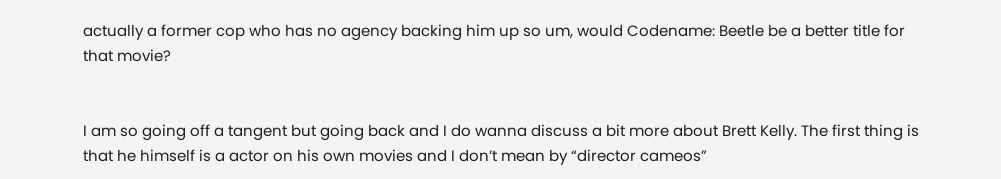actually a former cop who has no agency backing him up so um, would Codename: Beetle be a better title for that movie?


I am so going off a tangent but going back and I do wanna discuss a bit more about Brett Kelly. The first thing is that he himself is a actor on his own movies and I don’t mean by “director cameos”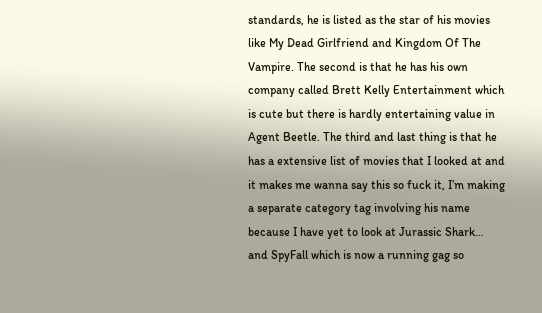standards, he is listed as the star of his movies like My Dead Girlfriend and Kingdom Of The Vampire. The second is that he has his own company called Brett Kelly Entertainment which is cute but there is hardly entertaining value in Agent Beetle. The third and last thing is that he has a extensive list of movies that I looked at and it makes me wanna say this so fuck it, I’m making a separate category tag involving his name because I have yet to look at Jurassic Shark… and SpyFall which is now a running gag so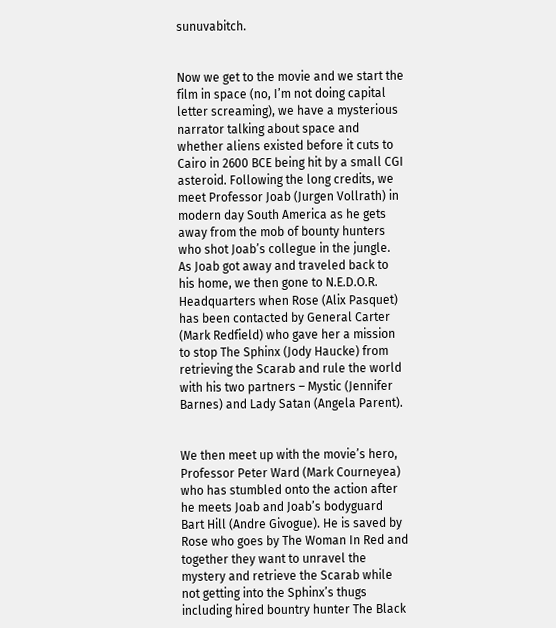sunuvabitch.


Now we get to the movie and we start the film in space (no, I’m not doing capital letter screaming), we have a mysterious narrator talking about space and whether aliens existed before it cuts to Cairo in 2600 BCE being hit by a small CGI asteroid. Following the long credits, we meet Professor Joab (Jurgen Vollrath) in modern day South America as he gets away from the mob of bounty hunters who shot Joab’s collegue in the jungle. As Joab got away and traveled back to his home, we then gone to N.E.D.O.R. Headquarters when Rose (Alix Pasquet) has been contacted by General Carter (Mark Redfield) who gave her a mission to stop The Sphinx (Jody Haucke) from retrieving the Scarab and rule the world with his two partners – Mystic (Jennifer Barnes) and Lady Satan (Angela Parent).


We then meet up with the movie’s hero, Professor Peter Ward (Mark Courneyea) who has stumbled onto the action after he meets Joab and Joab’s bodyguard Bart Hill (Andre Givogue). He is saved by Rose who goes by The Woman In Red and together they want to unravel the mystery and retrieve the Scarab while not getting into the Sphinx’s thugs including hired bountry hunter The Black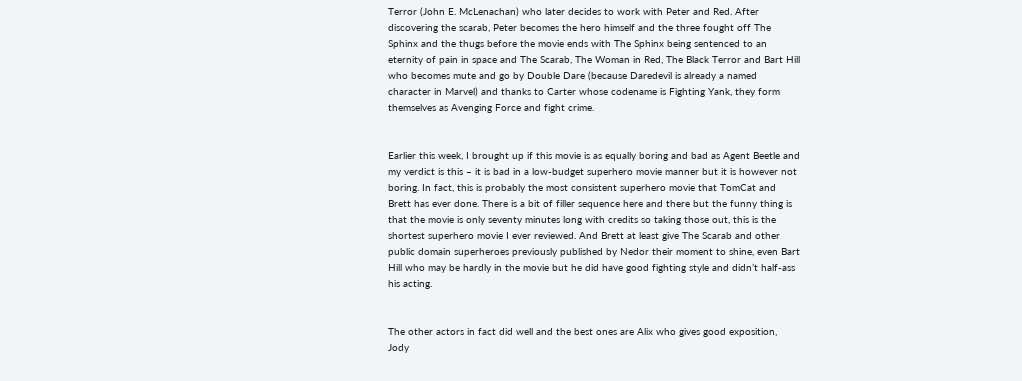Terror (John E. McLenachan) who later decides to work with Peter and Red. After discovering the scarab, Peter becomes the hero himself and the three fought off The Sphinx and the thugs before the movie ends with The Sphinx being sentenced to an eternity of pain in space and The Scarab, The Woman in Red, The Black Terror and Bart Hill who becomes mute and go by Double Dare (because Daredevil is already a named character in Marvel) and thanks to Carter whose codename is Fighting Yank, they form themselves as Avenging Force and fight crime.


Earlier this week, I brought up if this movie is as equally boring and bad as Agent Beetle and my verdict is this – it is bad in a low-budget superhero movie manner but it is however not boring. In fact, this is probably the most consistent superhero movie that TomCat and Brett has ever done. There is a bit of filler sequence here and there but the funny thing is that the movie is only seventy minutes long with credits so taking those out, this is the shortest superhero movie I ever reviewed. And Brett at least give The Scarab and other public domain superheroes previously published by Nedor their moment to shine, even Bart Hill who may be hardly in the movie but he did have good fighting style and didn’t half-ass his acting.


The other actors in fact did well and the best ones are Alix who gives good exposition, Jody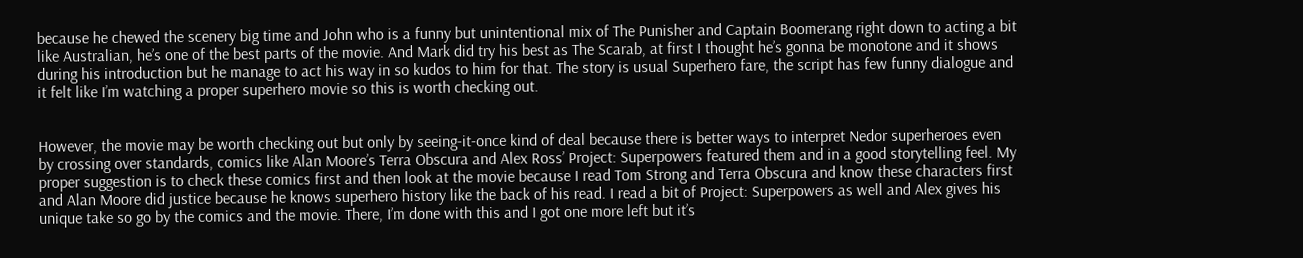because he chewed the scenery big time and John who is a funny but unintentional mix of The Punisher and Captain Boomerang right down to acting a bit like Australian, he’s one of the best parts of the movie. And Mark did try his best as The Scarab, at first I thought he’s gonna be monotone and it shows during his introduction but he manage to act his way in so kudos to him for that. The story is usual Superhero fare, the script has few funny dialogue and it felt like I’m watching a proper superhero movie so this is worth checking out.


However, the movie may be worth checking out but only by seeing-it-once kind of deal because there is better ways to interpret Nedor superheroes even by crossing over standards, comics like Alan Moore’s Terra Obscura and Alex Ross’ Project: Superpowers featured them and in a good storytelling feel. My proper suggestion is to check these comics first and then look at the movie because I read Tom Strong and Terra Obscura and know these characters first and Alan Moore did justice because he knows superhero history like the back of his read. I read a bit of Project: Superpowers as well and Alex gives his unique take so go by the comics and the movie. There, I’m done with this and I got one more left but it’s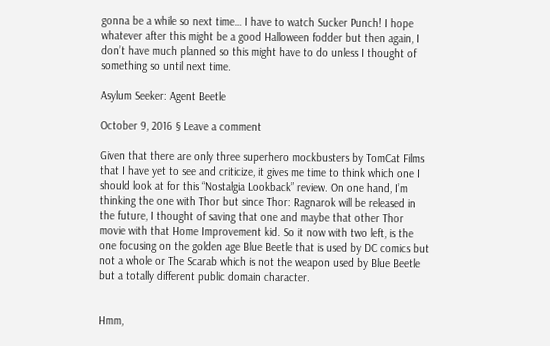gonna be a while so next time… I have to watch Sucker Punch! I hope whatever after this might be a good Halloween fodder but then again, I don’t have much planned so this might have to do unless I thought of something so until next time.

Asylum Seeker: Agent Beetle

October 9, 2016 § Leave a comment

Given that there are only three superhero mockbusters by TomCat Films that I have yet to see and criticize, it gives me time to think which one I should look at for this “Nostalgia Lookback” review. On one hand, I’m thinking the one with Thor but since Thor: Ragnarok will be released in the future, I thought of saving that one and maybe that other Thor movie with that Home Improvement kid. So it now with two left, is the one focusing on the golden age Blue Beetle that is used by DC comics but not a whole or The Scarab which is not the weapon used by Blue Beetle but a totally different public domain character.


Hmm,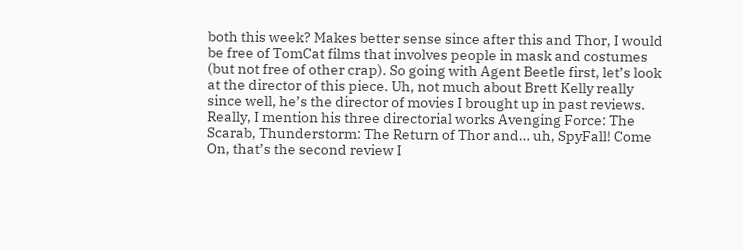both this week? Makes better sense since after this and Thor, I would be free of TomCat films that involves people in mask and costumes (but not free of other crap). So going with Agent Beetle first, let’s look at the director of this piece. Uh, not much about Brett Kelly really since well, he’s the director of movies I brought up in past reviews. Really, I mention his three directorial works Avenging Force: The Scarab, Thunderstorm: The Return of Thor and… uh, SpyFall! Come On, that’s the second review I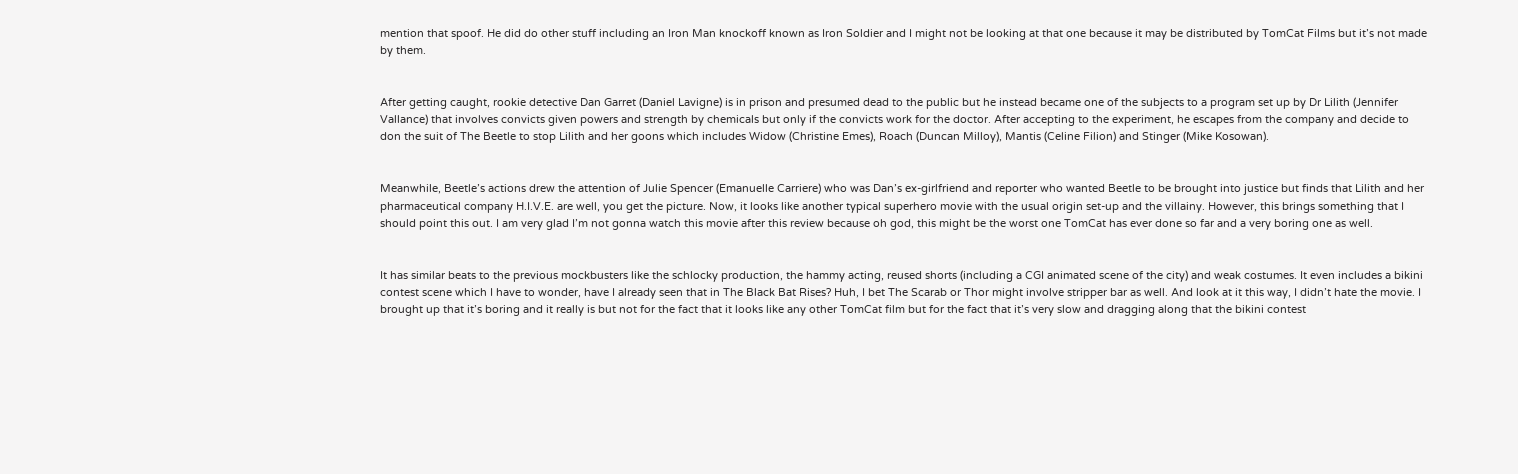mention that spoof. He did do other stuff including an Iron Man knockoff known as Iron Soldier and I might not be looking at that one because it may be distributed by TomCat Films but it’s not made by them.


After getting caught, rookie detective Dan Garret (Daniel Lavigne) is in prison and presumed dead to the public but he instead became one of the subjects to a program set up by Dr Lilith (Jennifer Vallance) that involves convicts given powers and strength by chemicals but only if the convicts work for the doctor. After accepting to the experiment, he escapes from the company and decide to don the suit of The Beetle to stop Lilith and her goons which includes Widow (Christine Emes), Roach (Duncan Milloy), Mantis (Celine Filion) and Stinger (Mike Kosowan).


Meanwhile, Beetle’s actions drew the attention of Julie Spencer (Emanuelle Carriere) who was Dan’s ex-girlfriend and reporter who wanted Beetle to be brought into justice but finds that Lilith and her pharmaceutical company H.I.V.E. are well, you get the picture. Now, it looks like another typical superhero movie with the usual origin set-up and the villainy. However, this brings something that I should point this out. I am very glad I’m not gonna watch this movie after this review because oh god, this might be the worst one TomCat has ever done so far and a very boring one as well.


It has similar beats to the previous mockbusters like the schlocky production, the hammy acting, reused shorts (including a CGI animated scene of the city) and weak costumes. It even includes a bikini contest scene which I have to wonder, have I already seen that in The Black Bat Rises? Huh, I bet The Scarab or Thor might involve stripper bar as well. And look at it this way, I didn’t hate the movie. I brought up that it’s boring and it really is but not for the fact that it looks like any other TomCat film but for the fact that it’s very slow and dragging along that the bikini contest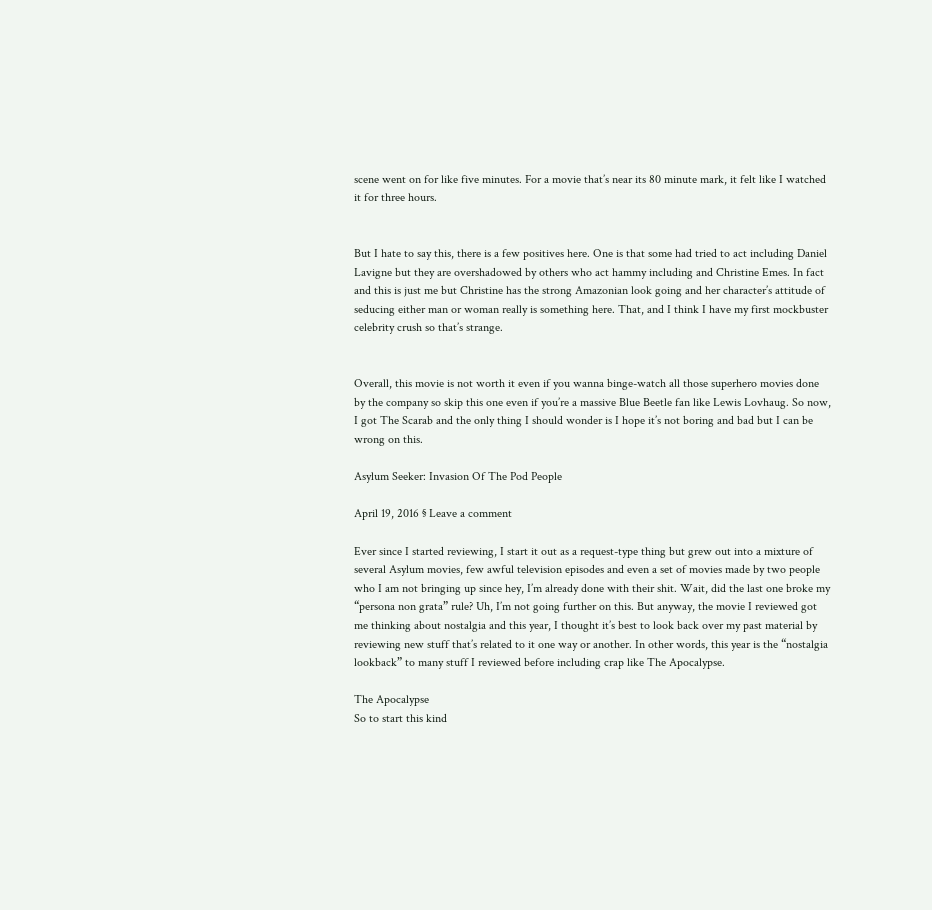scene went on for like five minutes. For a movie that’s near its 80 minute mark, it felt like I watched it for three hours.


But I hate to say this, there is a few positives here. One is that some had tried to act including Daniel Lavigne but they are overshadowed by others who act hammy including and Christine Emes. In fact and this is just me but Christine has the strong Amazonian look going and her character’s attitude of seducing either man or woman really is something here. That, and I think I have my first mockbuster celebrity crush so that’s strange.


Overall, this movie is not worth it even if you wanna binge-watch all those superhero movies done by the company so skip this one even if you’re a massive Blue Beetle fan like Lewis Lovhaug. So now, I got The Scarab and the only thing I should wonder is I hope it’s not boring and bad but I can be wrong on this.

Asylum Seeker: Invasion Of The Pod People

April 19, 2016 § Leave a comment

Ever since I started reviewing, I start it out as a request-type thing but grew out into a mixture of several Asylum movies, few awful television episodes and even a set of movies made by two people who I am not bringing up since hey, I’m already done with their shit. Wait, did the last one broke my “persona non grata” rule? Uh, I’m not going further on this. But anyway, the movie I reviewed got me thinking about nostalgia and this year, I thought it’s best to look back over my past material by reviewing new stuff that’s related to it one way or another. In other words, this year is the “nostalgia lookback” to many stuff I reviewed before including crap like The Apocalypse.

The Apocalypse
So to start this kind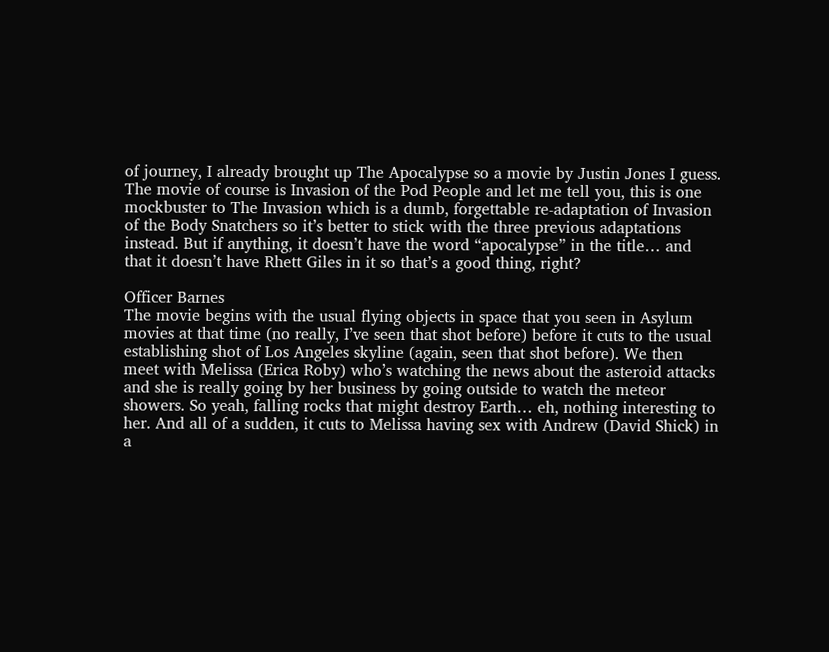of journey, I already brought up The Apocalypse so a movie by Justin Jones I guess. The movie of course is Invasion of the Pod People and let me tell you, this is one mockbuster to The Invasion which is a dumb, forgettable re-adaptation of Invasion of the Body Snatchers so it’s better to stick with the three previous adaptations instead. But if anything, it doesn’t have the word “apocalypse” in the title… and that it doesn’t have Rhett Giles in it so that’s a good thing, right?

Officer Barnes
The movie begins with the usual flying objects in space that you seen in Asylum movies at that time (no really, I’ve seen that shot before) before it cuts to the usual establishing shot of Los Angeles skyline (again, seen that shot before). We then meet with Melissa (Erica Roby) who’s watching the news about the asteroid attacks and she is really going by her business by going outside to watch the meteor showers. So yeah, falling rocks that might destroy Earth… eh, nothing interesting to her. And all of a sudden, it cuts to Melissa having sex with Andrew (David Shick) in a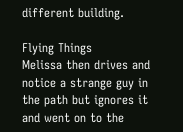different building.

Flying Things
Melissa then drives and notice a strange guy in the path but ignores it and went on to the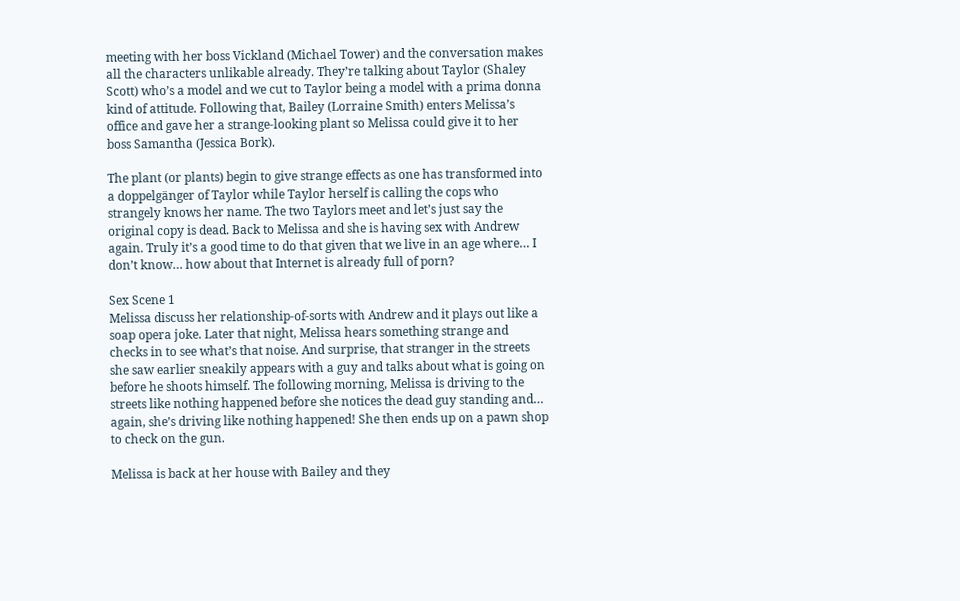meeting with her boss Vickland (Michael Tower) and the conversation makes all the characters unlikable already. They’re talking about Taylor (Shaley Scott) who’s a model and we cut to Taylor being a model with a prima donna kind of attitude. Following that, Bailey (Lorraine Smith) enters Melissa’s office and gave her a strange-looking plant so Melissa could give it to her boss Samantha (Jessica Bork).

The plant (or plants) begin to give strange effects as one has transformed into a doppelgänger of Taylor while Taylor herself is calling the cops who strangely knows her name. The two Taylors meet and let’s just say the original copy is dead. Back to Melissa and she is having sex with Andrew again. Truly it’s a good time to do that given that we live in an age where… I don’t know… how about that Internet is already full of porn?

Sex Scene 1
Melissa discuss her relationship-of-sorts with Andrew and it plays out like a soap opera joke. Later that night, Melissa hears something strange and checks in to see what’s that noise. And surprise, that stranger in the streets she saw earlier sneakily appears with a guy and talks about what is going on before he shoots himself. The following morning, Melissa is driving to the streets like nothing happened before she notices the dead guy standing and… again, she’s driving like nothing happened! She then ends up on a pawn shop to check on the gun.

Melissa is back at her house with Bailey and they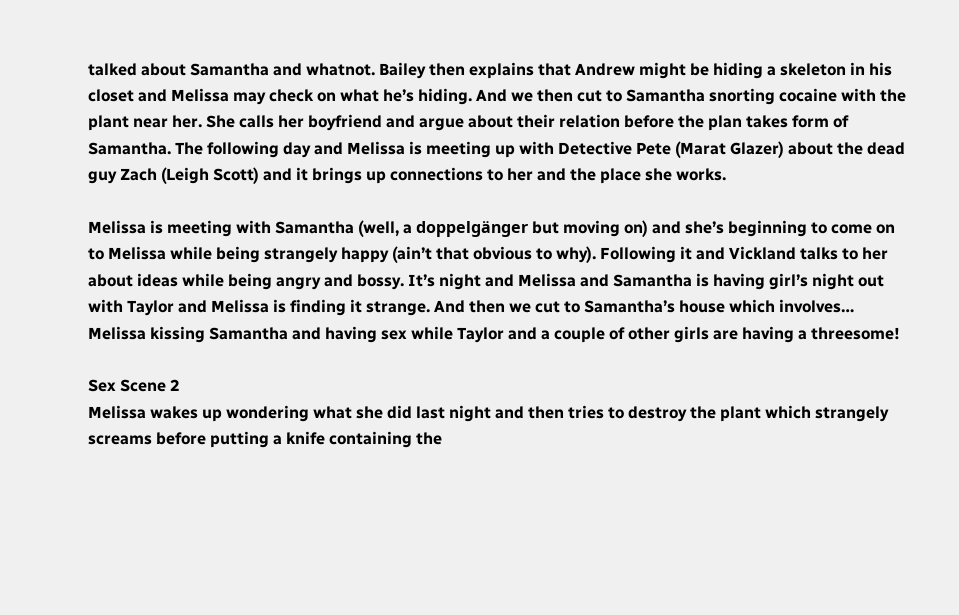talked about Samantha and whatnot. Bailey then explains that Andrew might be hiding a skeleton in his closet and Melissa may check on what he’s hiding. And we then cut to Samantha snorting cocaine with the plant near her. She calls her boyfriend and argue about their relation before the plan takes form of Samantha. The following day and Melissa is meeting up with Detective Pete (Marat Glazer) about the dead guy Zach (Leigh Scott) and it brings up connections to her and the place she works.

Melissa is meeting with Samantha (well, a doppelgänger but moving on) and she’s beginning to come on to Melissa while being strangely happy (ain’t that obvious to why). Following it and Vickland talks to her about ideas while being angry and bossy. It’s night and Melissa and Samantha is having girl’s night out with Taylor and Melissa is finding it strange. And then we cut to Samantha’s house which involves… Melissa kissing Samantha and having sex while Taylor and a couple of other girls are having a threesome!

Sex Scene 2
Melissa wakes up wondering what she did last night and then tries to destroy the plant which strangely screams before putting a knife containing the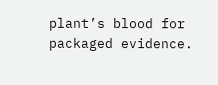plant’s blood for packaged evidence.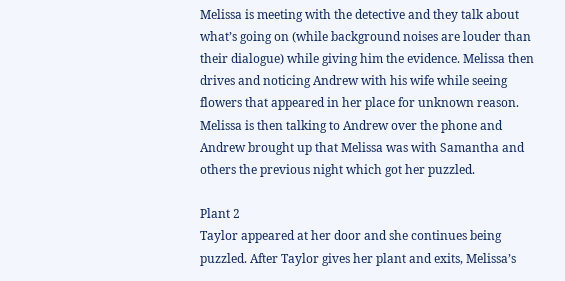Melissa is meeting with the detective and they talk about what’s going on (while background noises are louder than their dialogue) while giving him the evidence. Melissa then drives and noticing Andrew with his wife while seeing flowers that appeared in her place for unknown reason. Melissa is then talking to Andrew over the phone and Andrew brought up that Melissa was with Samantha and others the previous night which got her puzzled.

Plant 2
Taylor appeared at her door and she continues being puzzled. After Taylor gives her plant and exits, Melissa’s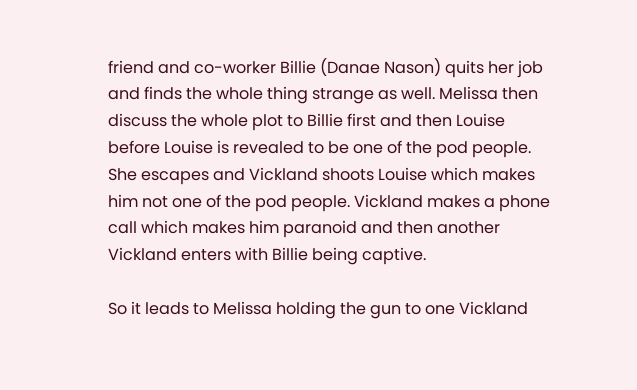friend and co-worker Billie (Danae Nason) quits her job and finds the whole thing strange as well. Melissa then discuss the whole plot to Billie first and then Louise before Louise is revealed to be one of the pod people. She escapes and Vickland shoots Louise which makes him not one of the pod people. Vickland makes a phone call which makes him paranoid and then another Vickland enters with Billie being captive.

So it leads to Melissa holding the gun to one Vickland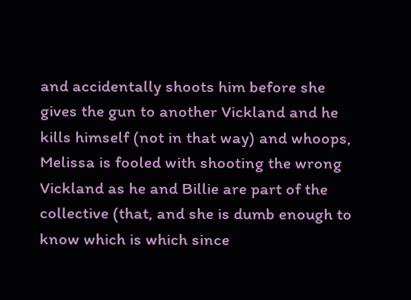and accidentally shoots him before she gives the gun to another Vickland and he kills himself (not in that way) and whoops, Melissa is fooled with shooting the wrong Vickland as he and Billie are part of the collective (that, and she is dumb enough to know which is which since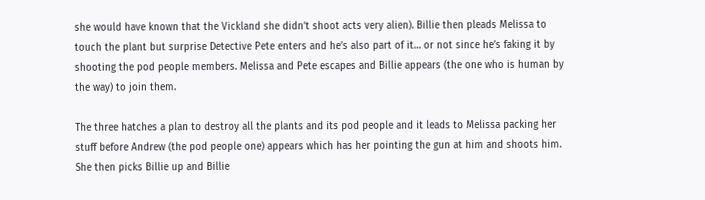she would have known that the Vickland she didn’t shoot acts very alien). Billie then pleads Melissa to touch the plant but surprise Detective Pete enters and he’s also part of it… or not since he’s faking it by shooting the pod people members. Melissa and Pete escapes and Billie appears (the one who is human by the way) to join them.

The three hatches a plan to destroy all the plants and its pod people and it leads to Melissa packing her stuff before Andrew (the pod people one) appears which has her pointing the gun at him and shoots him. She then picks Billie up and Billie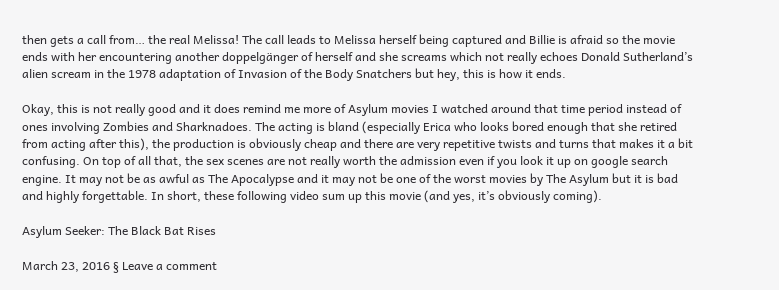then gets a call from… the real Melissa! The call leads to Melissa herself being captured and Billie is afraid so the movie ends with her encountering another doppelgänger of herself and she screams which not really echoes Donald Sutherland’s alien scream in the 1978 adaptation of Invasion of the Body Snatchers but hey, this is how it ends.

Okay, this is not really good and it does remind me more of Asylum movies I watched around that time period instead of ones involving Zombies and Sharknadoes. The acting is bland (especially Erica who looks bored enough that she retired from acting after this), the production is obviously cheap and there are very repetitive twists and turns that makes it a bit confusing. On top of all that, the sex scenes are not really worth the admission even if you look it up on google search engine. It may not be as awful as The Apocalypse and it may not be one of the worst movies by The Asylum but it is bad and highly forgettable. In short, these following video sum up this movie (and yes, it’s obviously coming).

Asylum Seeker: The Black Bat Rises

March 23, 2016 § Leave a comment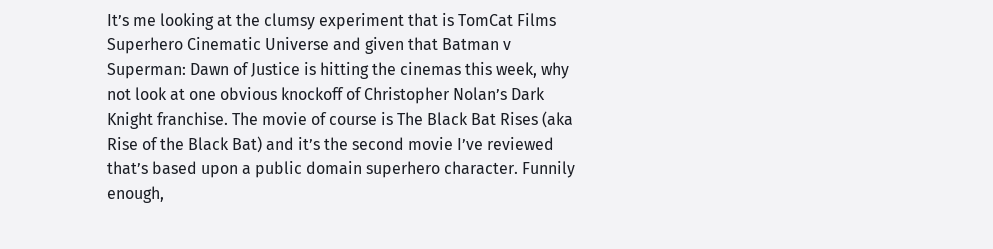It’s me looking at the clumsy experiment that is TomCat Films Superhero Cinematic Universe and given that Batman v Superman: Dawn of Justice is hitting the cinemas this week, why not look at one obvious knockoff of Christopher Nolan’s Dark Knight franchise. The movie of course is The Black Bat Rises (aka Rise of the Black Bat) and it’s the second movie I’ve reviewed that’s based upon a public domain superhero character. Funnily enough,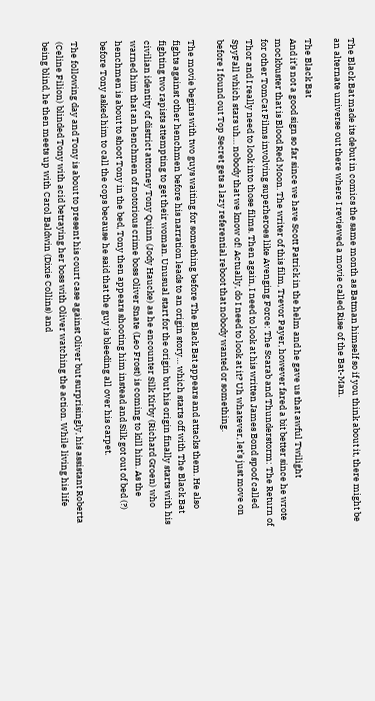The Black Bat made its debut in comics the same month as Batman himself so if you think about it, there might be an alternate universe out there where I reviewed a movie called Rise of the Bat-Man.

The Black Bat
And it’s not a good sign so far since we have Scott Patrick in the helm and he gave us that awful Twilight mockbuster that is Blood Red Moon. The writer of this film, Trevor Payer, however fared a bit better since he wrote for other TomCat Films involving superheroes like Avenging Force: The Scarab and Thunderstorm: The Return of Thor and I really need to look into those films. Then again, I need to look at his written James Bond spoof called SpyFall which stars uh… nobody that we know of! Actually, do I need to look at it? Uh whatever, let’s just move on before I found out Top Secret gets a lazy referential reboot that nobody wanted or something.

The movie begins with two guys waiting for something before The Black Bat appears and attacks them. He also fights against other henchmen before his narration leads to an origin story… which starts off with The Black Bat fighting two rapists attempting to get their woman. Unusual start for the origin but his origin finally starts with his civilian identity of district attorney Tony Quinn (Jody Haucke) as he encounter Silk Kirby (Richard Groen) who warned him that an henchmen of notorious crime boss Oliver Snate (Leo Frost) is coming to kill him. As the henchmen is about to shoot Tony in the bed, Tony then appears shooting him instead and Silk got out of bed (?) before Tony asked him to call the cops because he said that the guy is bleeding all over his carpet.

The following day and Tony is about to present his court case against Oliver but surprisingly, his assistant Roberta (Celine Filion) blinded Tony with acid betraying her boss with Oliver watching the action. While living his life being blind, he then meets up with Carol Baldwin (Dixie Collins) and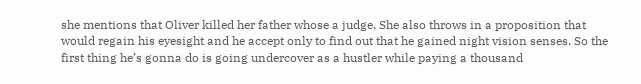she mentions that Oliver killed her father whose a judge. She also throws in a proposition that would regain his eyesight and he accept only to find out that he gained night vision senses. So the first thing he’s gonna do is going undercover as a hustler while paying a thousand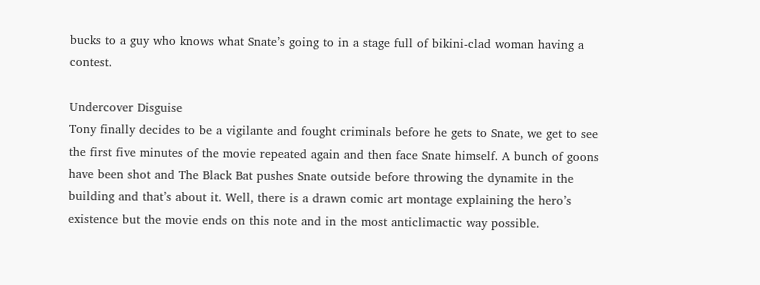bucks to a guy who knows what Snate’s going to in a stage full of bikini-clad woman having a contest.

Undercover Disguise
Tony finally decides to be a vigilante and fought criminals before he gets to Snate, we get to see the first five minutes of the movie repeated again and then face Snate himself. A bunch of goons have been shot and The Black Bat pushes Snate outside before throwing the dynamite in the building and that’s about it. Well, there is a drawn comic art montage explaining the hero’s existence but the movie ends on this note and in the most anticlimactic way possible.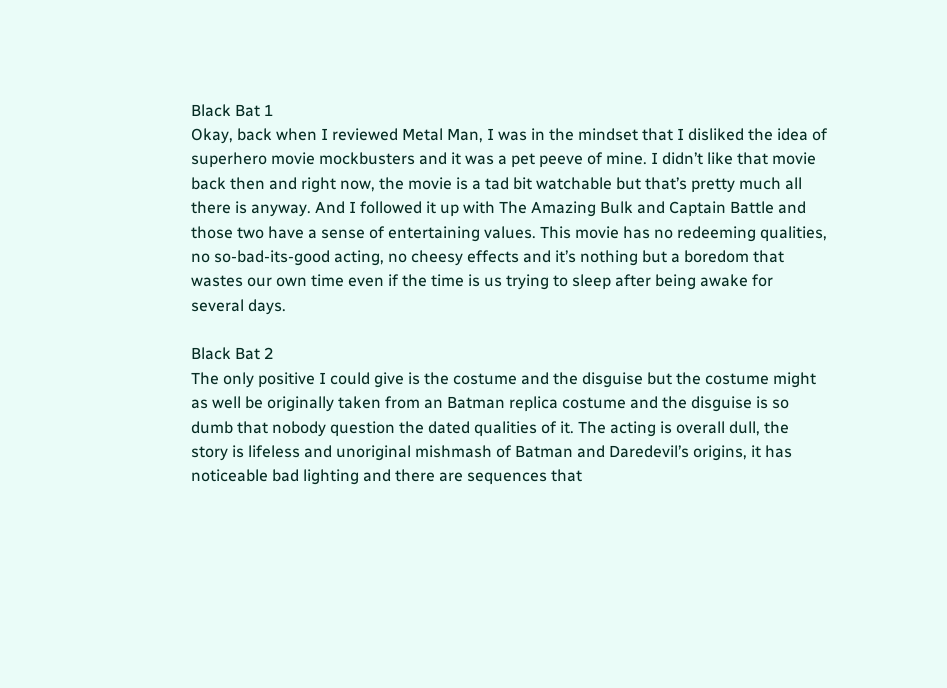Black Bat 1
Okay, back when I reviewed Metal Man, I was in the mindset that I disliked the idea of superhero movie mockbusters and it was a pet peeve of mine. I didn’t like that movie back then and right now, the movie is a tad bit watchable but that’s pretty much all there is anyway. And I followed it up with The Amazing Bulk and Captain Battle and those two have a sense of entertaining values. This movie has no redeeming qualities, no so-bad-its-good acting, no cheesy effects and it’s nothing but a boredom that wastes our own time even if the time is us trying to sleep after being awake for several days.

Black Bat 2
The only positive I could give is the costume and the disguise but the costume might as well be originally taken from an Batman replica costume and the disguise is so dumb that nobody question the dated qualities of it. The acting is overall dull, the story is lifeless and unoriginal mishmash of Batman and Daredevil’s origins, it has noticeable bad lighting and there are sequences that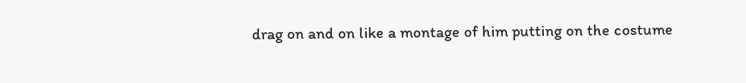drag on and on like a montage of him putting on the costume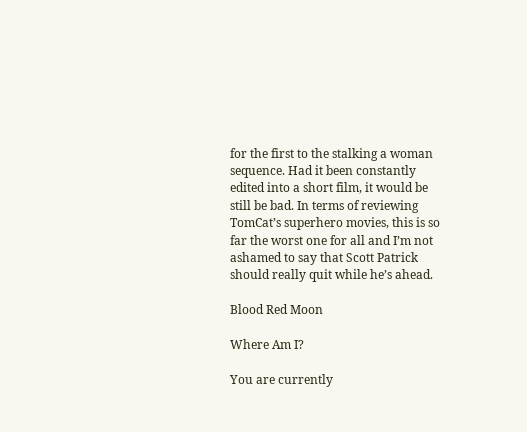for the first to the stalking a woman sequence. Had it been constantly edited into a short film, it would be still be bad. In terms of reviewing TomCat’s superhero movies, this is so far the worst one for all and I’m not ashamed to say that Scott Patrick should really quit while he’s ahead.

Blood Red Moon

Where Am I?

You are currently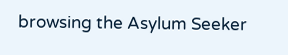browsing the Asylum Seeker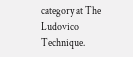category at The Ludovico Technique.